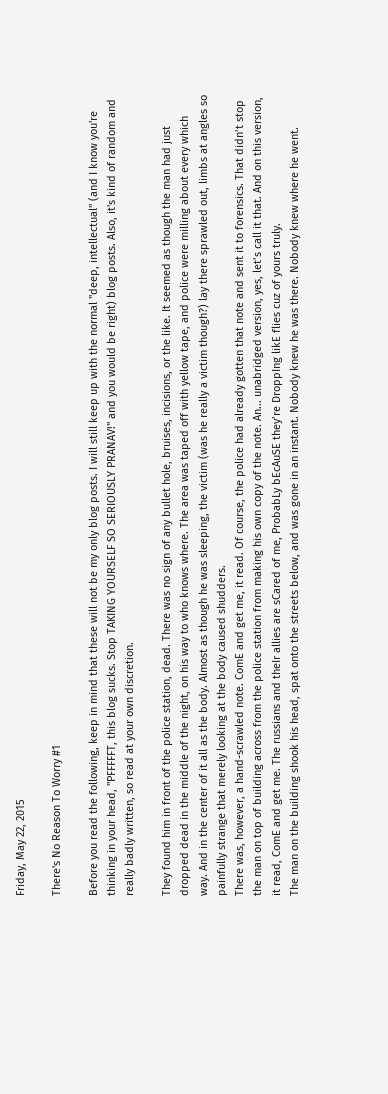Friday, May 22, 2015

There's No Reason To Worry #1

Before you read the following, keep in mind that these will not be my only blog posts. I will still keep up with the normal "deep, intellectual" (and I know you're thinking in your head, "PFFFFFT, this blog sucks. Stop TAKING YOURSELF SO SERIOUSLY PRANAV!" and you would be right) blog posts. Also, it's kind of random and really badly written, so read at your own discretion.

They found him in front of the police station, dead. There was no sign of any bullet hole, bruises, incisions, or the like. It seemed as though the man had just dropped dead in the middle of the night, on his way to who knows where. The area was taped off with yellow tape, and police were milling about every which way. And in the center of it all as the body. Almost as though he was sleeping, the victim (was he really a victim though?) lay there sprawled out, limbs at angles so painfully strange that merely looking at the body caused shudders.
There was, however, a hand-scrawled note. ComE and get me, it read. Of course, the police had already gotten that note and sent it to forensics. That didn’t stop the man on top of building across from the police station from making his own copy of the note. An... unabridged version, yes, let’s call it that. And on this version, it read, ComE and get me. The russians and theIr allies are sCared of me, ProbabLy bEcAuSE they’re DroppIng likE flies cuz of yours truly.
The man on the building shook his head, spat onto the streets below, and was gone in an instant. Nobody knew he was there. Nobody knew where he went.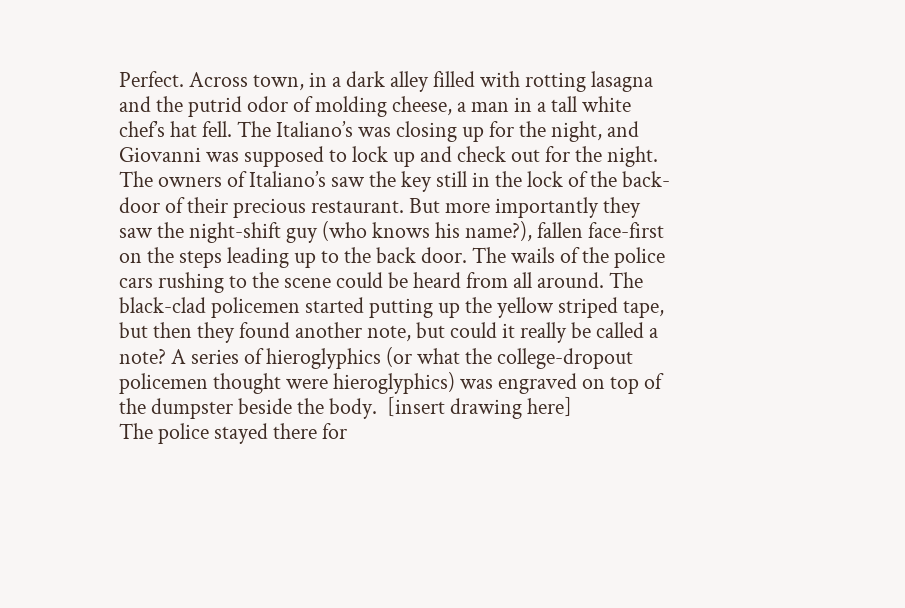Perfect. Across town, in a dark alley filled with rotting lasagna and the putrid odor of molding cheese, a man in a tall white chef’s hat fell. The Italiano’s was closing up for the night, and Giovanni was supposed to lock up and check out for the night.
The owners of Italiano’s saw the key still in the lock of the back-door of their precious restaurant. But more importantly they saw the night-shift guy (who knows his name?), fallen face-first on the steps leading up to the back door. The wails of the police cars rushing to the scene could be heard from all around. The black-clad policemen started putting up the yellow striped tape, but then they found another note, but could it really be called a note? A series of hieroglyphics (or what the college-dropout policemen thought were hieroglyphics) was engraved on top of the dumpster beside the body.  [insert drawing here]
The police stayed there for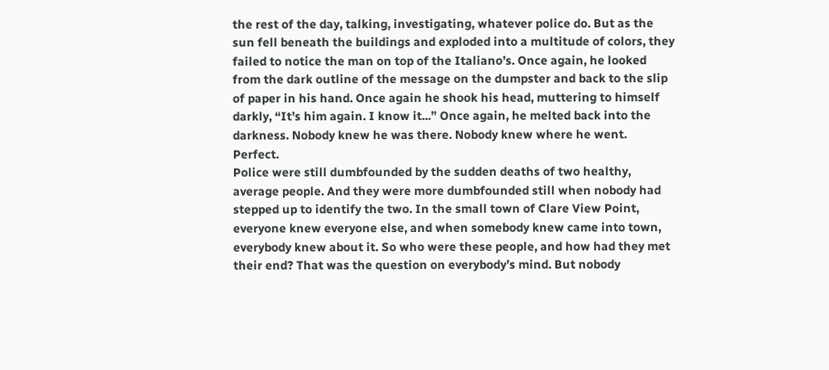the rest of the day, talking, investigating, whatever police do. But as the sun fell beneath the buildings and exploded into a multitude of colors, they failed to notice the man on top of the Italiano’s. Once again, he looked from the dark outline of the message on the dumpster and back to the slip of paper in his hand. Once again he shook his head, muttering to himself darkly, “It’s him again. I know it...” Once again, he melted back into the darkness. Nobody knew he was there. Nobody knew where he went. Perfect.
Police were still dumbfounded by the sudden deaths of two healthy, average people. And they were more dumbfounded still when nobody had stepped up to identify the two. In the small town of Clare View Point, everyone knew everyone else, and when somebody knew came into town, everybody knew about it. So who were these people, and how had they met their end? That was the question on everybody’s mind. But nobody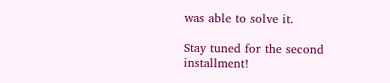was able to solve it.

Stay tuned for the second installment!